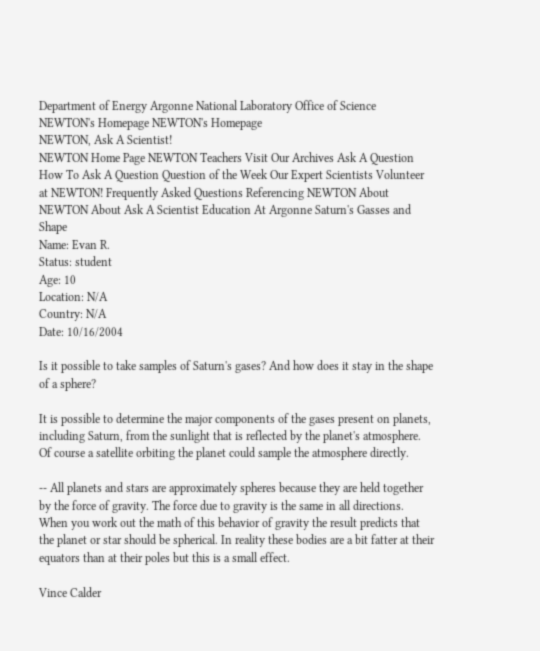Department of Energy Argonne National Laboratory Office of Science NEWTON's Homepage NEWTON's Homepage
NEWTON, Ask A Scientist!
NEWTON Home Page NEWTON Teachers Visit Our Archives Ask A Question How To Ask A Question Question of the Week Our Expert Scientists Volunteer at NEWTON! Frequently Asked Questions Referencing NEWTON About NEWTON About Ask A Scientist Education At Argonne Saturn's Gasses and Shape
Name: Evan R.
Status: student
Age: 10
Location: N/A
Country: N/A
Date: 10/16/2004

Is it possible to take samples of Saturn's gases? And how does it stay in the shape of a sphere?

It is possible to determine the major components of the gases present on planets, including Saturn, from the sunlight that is reflected by the planet's atmosphere. Of course a satellite orbiting the planet could sample the atmosphere directly.

-- All planets and stars are approximately spheres because they are held together by the force of gravity. The force due to gravity is the same in all directions. When you work out the math of this behavior of gravity the result predicts that the planet or star should be spherical. In reality these bodies are a bit fatter at their equators than at their poles but this is a small effect.

Vince Calder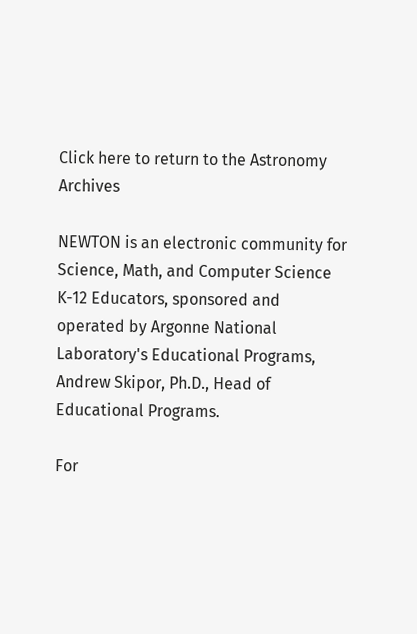Click here to return to the Astronomy Archives

NEWTON is an electronic community for Science, Math, and Computer Science K-12 Educators, sponsored and operated by Argonne National Laboratory's Educational Programs, Andrew Skipor, Ph.D., Head of Educational Programs.

For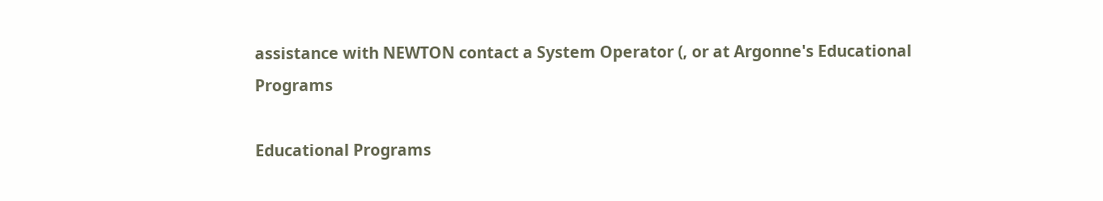assistance with NEWTON contact a System Operator (, or at Argonne's Educational Programs

Educational Programs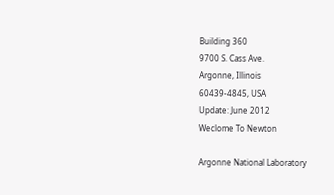Building 360
9700 S. Cass Ave.
Argonne, Illinois
60439-4845, USA
Update: June 2012
Weclome To Newton

Argonne National Laboratory